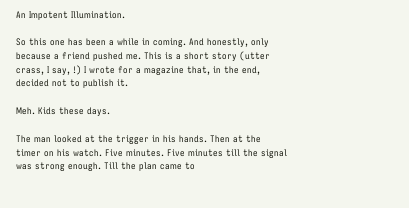An Impotent Illumination.

So this one has been a while in coming. And honestly, only because a friend pushed me. This is a short story (utter crass, I say, !) I wrote for a magazine that, in the end, decided not to publish it.

Meh. Kids these days.

The man looked at the trigger in his hands. Then at the timer on his watch. Five minutes. Five minutes till the signal was strong enough. Till the plan came to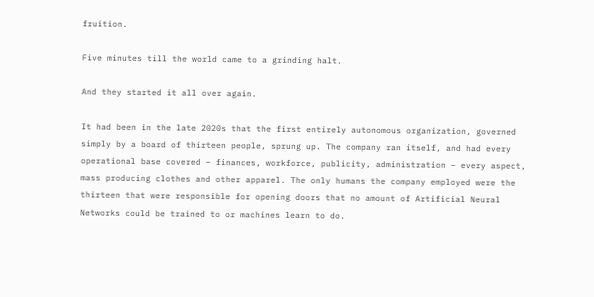fruition.

Five minutes till the world came to a grinding halt.

And they started it all over again.

It had been in the late 2020s that the first entirely autonomous organization, governed simply by a board of thirteen people, sprung up. The company ran itself, and had every operational base covered – finances, workforce, publicity, administration – every aspect, mass producing clothes and other apparel. The only humans the company employed were the thirteen that were responsible for opening doors that no amount of Artificial Neural Networks could be trained to or machines learn to do.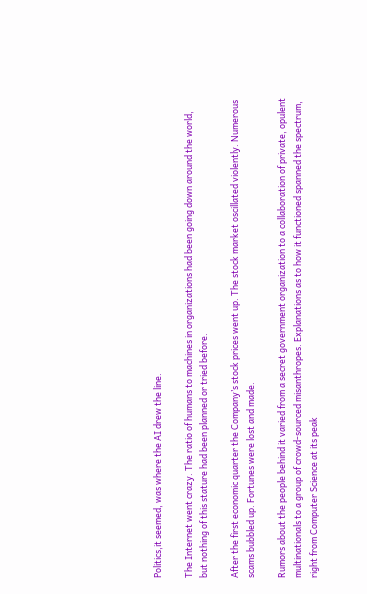Politics,it seemed, was where the AI drew the line.

The Internet went crazy. The ratio of humans to machines in organizations had been going down around the world, but nothing of this stature had been planned or tried before.

After the first economic quarter the Company’s stock prices went up. The stock market oscillated violently. Numerous scams bubbled up. Fortunes were lost and made.

Rumors about the people behind it varied from a secret government organization to a collaboration of private, opulent multinationals to a group of crowd-sourced misanthropes. Explanations as to how it functioned spanned the spectrum, right from Computer Science at its peak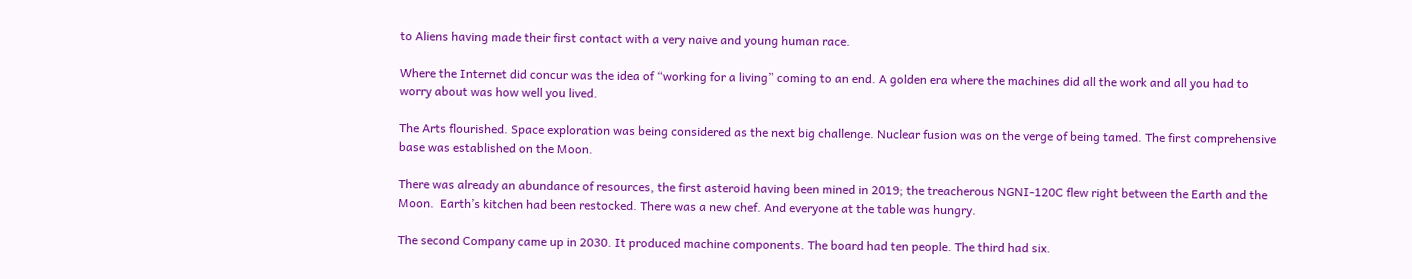to Aliens having made their first contact with a very naive and young human race.

Where the Internet did concur was the idea of “working for a living” coming to an end. A golden era where the machines did all the work and all you had to worry about was how well you lived.

The Arts flourished. Space exploration was being considered as the next big challenge. Nuclear fusion was on the verge of being tamed. The first comprehensive base was established on the Moon.

There was already an abundance of resources, the first asteroid having been mined in 2019; the treacherous NGNI-120C flew right between the Earth and the Moon.  Earth’s kitchen had been restocked. There was a new chef. And everyone at the table was hungry.

The second Company came up in 2030. It produced machine components. The board had ten people. The third had six.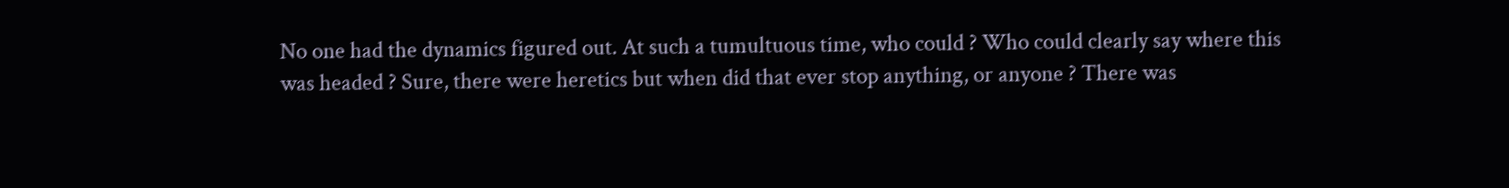No one had the dynamics figured out. At such a tumultuous time, who could ? Who could clearly say where this was headed ? Sure, there were heretics but when did that ever stop anything, or anyone ? There was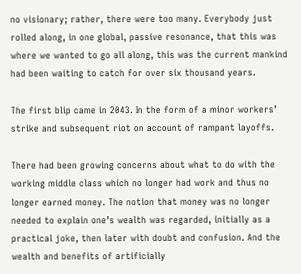no visionary; rather, there were too many. Everybody just rolled along, in one global, passive resonance, that this was where we wanted to go all along, this was the current mankind had been waiting to catch for over six thousand years.

The first blip came in 2043. In the form of a minor workers’ strike and subsequent riot on account of rampant layoffs.

There had been growing concerns about what to do with the working middle class which no longer had work and thus no longer earned money. The notion that money was no longer needed to explain one’s wealth was regarded, initially as a practical joke, then later with doubt and confusion. And the wealth and benefits of artificially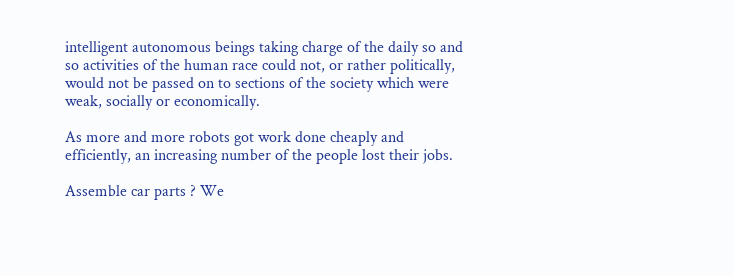intelligent autonomous beings taking charge of the daily so and so activities of the human race could not, or rather politically, would not be passed on to sections of the society which were weak, socially or economically.

As more and more robots got work done cheaply and efficiently, an increasing number of the people lost their jobs.

Assemble car parts ? We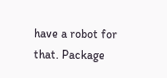have a robot for that. Package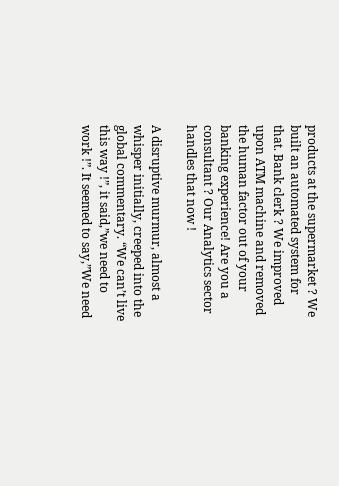products at the supermarket ? We built an automated system for that. Bank clerk ? We improved upon ATM machine and removed the human factor out of your banking experience! Are you a consultant ? Our Analytics sector handles that now !

A disruptive murmur, almost a whisper initially, creeped into the global commentary. “We can’t live this way !”, it said,”we need to work !”. It seemed to say,”We need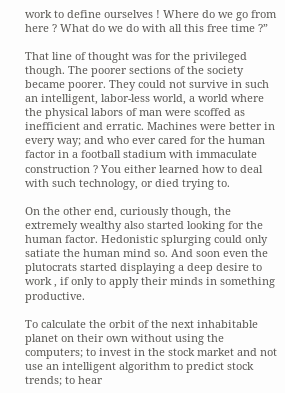work to define ourselves ! Where do we go from here ? What do we do with all this free time ?”

That line of thought was for the privileged though. The poorer sections of the society became poorer. They could not survive in such an intelligent, labor-less world, a world where the physical labors of man were scoffed as inefficient and erratic. Machines were better in every way; and who ever cared for the human factor in a football stadium with immaculate construction ? You either learned how to deal with such technology, or died trying to.

On the other end, curiously though, the extremely wealthy also started looking for the human factor. Hedonistic splurging could only satiate the human mind so. And soon even the plutocrats started displaying a deep desire to work , if only to apply their minds in something productive.

To calculate the orbit of the next inhabitable planet on their own without using the computers; to invest in the stock market and not use an intelligent algorithm to predict stock trends; to hear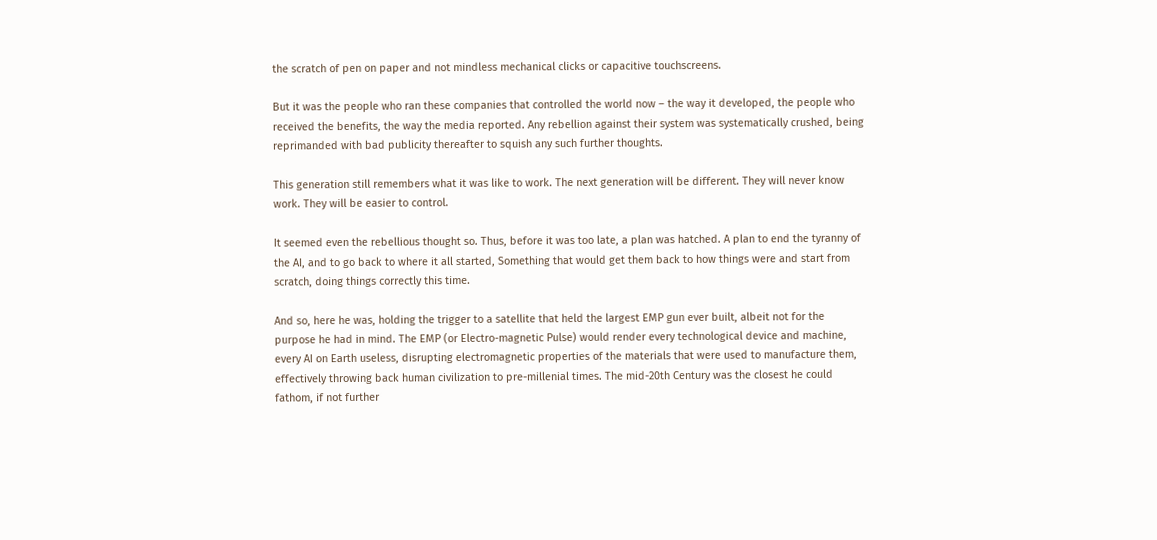the scratch of pen on paper and not mindless mechanical clicks or capacitive touchscreens.

But it was the people who ran these companies that controlled the world now – the way it developed, the people who received the benefits, the way the media reported. Any rebellion against their system was systematically crushed, being reprimanded with bad publicity thereafter to squish any such further thoughts.

This generation still remembers what it was like to work. The next generation will be different. They will never know work. They will be easier to control.

It seemed even the rebellious thought so. Thus, before it was too late, a plan was hatched. A plan to end the tyranny of the AI, and to go back to where it all started, Something that would get them back to how things were and start from scratch, doing things correctly this time.

And so, here he was, holding the trigger to a satellite that held the largest EMP gun ever built, albeit not for the purpose he had in mind. The EMP (or Electro-magnetic Pulse) would render every technological device and machine, every AI on Earth useless, disrupting electromagnetic properties of the materials that were used to manufacture them, effectively throwing back human civilization to pre-millenial times. The mid-20th Century was the closest he could fathom, if not further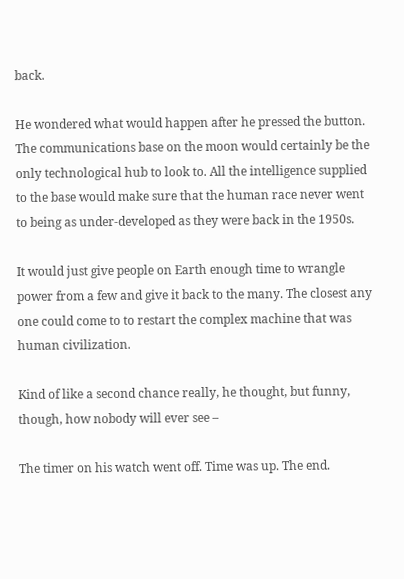back.

He wondered what would happen after he pressed the button. The communications base on the moon would certainly be the only technological hub to look to. All the intelligence supplied to the base would make sure that the human race never went to being as under-developed as they were back in the 1950s.

It would just give people on Earth enough time to wrangle power from a few and give it back to the many. The closest any one could come to to restart the complex machine that was human civilization.

Kind of like a second chance really, he thought, but funny, though, how nobody will ever see –

The timer on his watch went off. Time was up. The end.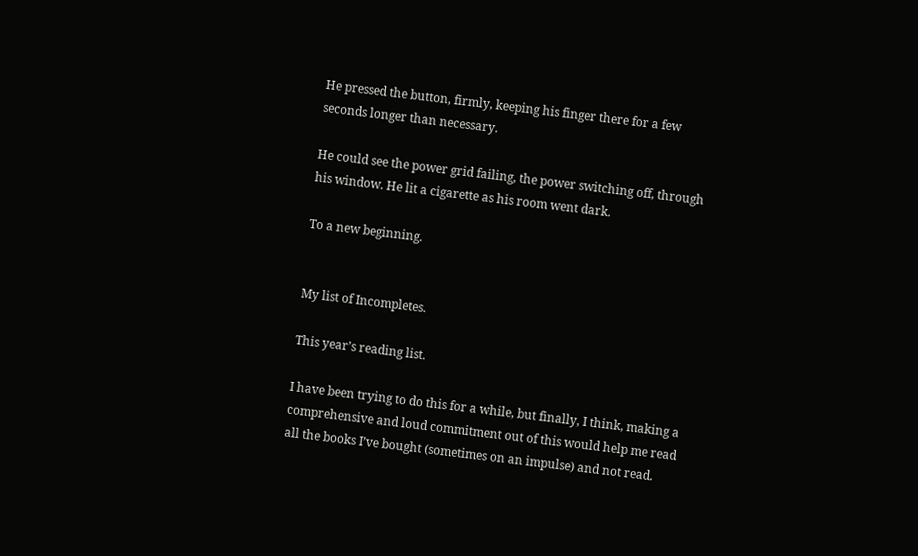He pressed the button, firmly, keeping his finger there for a few seconds longer than necessary.

He could see the power grid failing, the power switching off, through his window. He lit a cigarette as his room went dark.

To a new beginning.


My list of Incompletes.

This year’s reading list.

I have been trying to do this for a while, but finally, I think, making a comprehensive and loud commitment out of this would help me read all the books I’ve bought (sometimes on an impulse) and not read.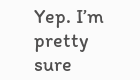Yep. I’m pretty sure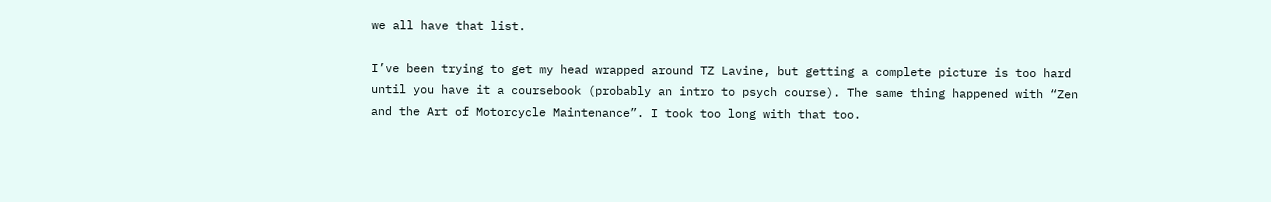we all have that list.

I’ve been trying to get my head wrapped around TZ Lavine, but getting a complete picture is too hard until you have it a coursebook (probably an intro to psych course). The same thing happened with “Zen and the Art of Motorcycle Maintenance”. I took too long with that too.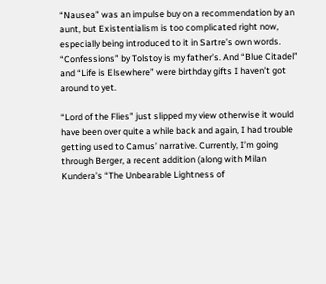“Nausea” was an impulse buy on a recommendation by an aunt, but Existentialism is too complicated right now, especially being introduced to it in Sartre’s own words. “Confessions” by Tolstoy is my father’s. And “Blue Citadel” and “Life is Elsewhere” were birthday gifts I haven’t got around to yet.

“Lord of the Flies” just slipped my view otherwise it would have been over quite a while back and again, I had trouble getting used to Camus’ narrative. Currently, I’m going through Berger, a recent addition (along with Milan Kundera’s “The Unbearable Lightness of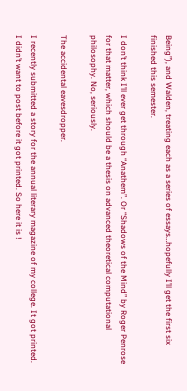Being”), and Walden, treating each as a series of essays…hopefully I’ll get the first six finished this semester.

I don’t think I’ll ever get through “Anathem”. Or “Shadows of the Mind” by Roger Penrose for that matter, which should be a thesis on advanced theoretical computational philosophy. No, seriously.

The accidental eavesdropper.

I recently submitted a story for the annual literary magazine of my college. It got printed. I didn’t want to post before it got printed. So here it is !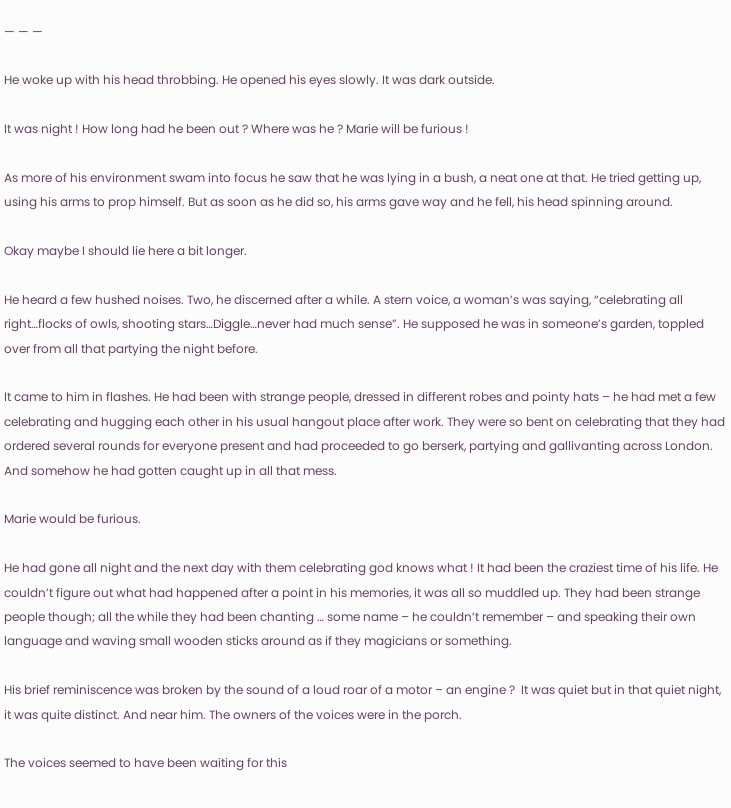— — —

He woke up with his head throbbing. He opened his eyes slowly. It was dark outside.

It was night ! How long had he been out ? Where was he ? Marie will be furious !

As more of his environment swam into focus he saw that he was lying in a bush, a neat one at that. He tried getting up, using his arms to prop himself. But as soon as he did so, his arms gave way and he fell, his head spinning around.

Okay maybe I should lie here a bit longer.

He heard a few hushed noises. Two, he discerned after a while. A stern voice, a woman’s was saying, “celebrating all right…flocks of owls, shooting stars…Diggle…never had much sense”. He supposed he was in someone’s garden, toppled over from all that partying the night before.

It came to him in flashes. He had been with strange people, dressed in different robes and pointy hats – he had met a few celebrating and hugging each other in his usual hangout place after work. They were so bent on celebrating that they had ordered several rounds for everyone present and had proceeded to go berserk, partying and gallivanting across London. And somehow he had gotten caught up in all that mess.

Marie would be furious.

He had gone all night and the next day with them celebrating god knows what ! It had been the craziest time of his life. He couldn’t figure out what had happened after a point in his memories, it was all so muddled up. They had been strange people though; all the while they had been chanting … some name – he couldn’t remember – and speaking their own language and waving small wooden sticks around as if they magicians or something.

His brief reminiscence was broken by the sound of a loud roar of a motor – an engine ?  It was quiet but in that quiet night, it was quite distinct. And near him. The owners of the voices were in the porch.

The voices seemed to have been waiting for this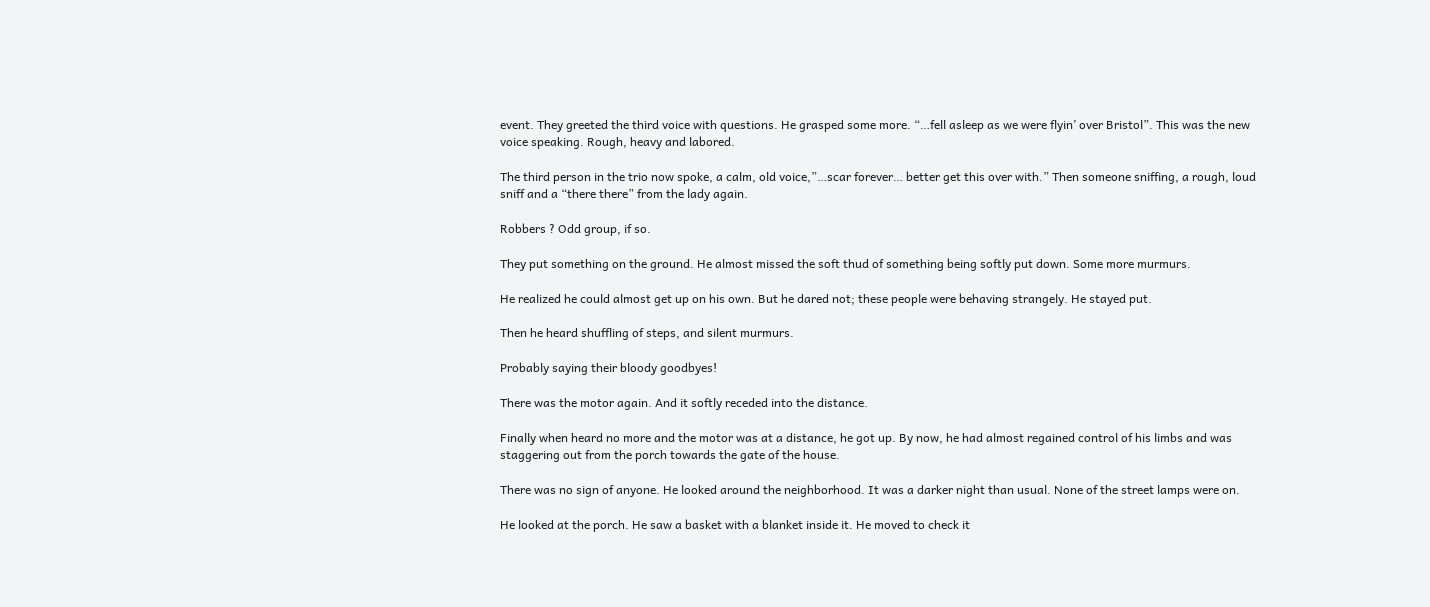event. They greeted the third voice with questions. He grasped some more. “…fell asleep as we were flyin’ over Bristol”. This was the new voice speaking. Rough, heavy and labored.

The third person in the trio now spoke, a calm, old voice,”…scar forever… better get this over with.” Then someone sniffing, a rough, loud sniff and a “there there” from the lady again.

Robbers ? Odd group, if so.

They put something on the ground. He almost missed the soft thud of something being softly put down. Some more murmurs.

He realized he could almost get up on his own. But he dared not; these people were behaving strangely. He stayed put.

Then he heard shuffling of steps, and silent murmurs.

Probably saying their bloody goodbyes!

There was the motor again. And it softly receded into the distance.

Finally when heard no more and the motor was at a distance, he got up. By now, he had almost regained control of his limbs and was staggering out from the porch towards the gate of the house.

There was no sign of anyone. He looked around the neighborhood. It was a darker night than usual. None of the street lamps were on.

He looked at the porch. He saw a basket with a blanket inside it. He moved to check it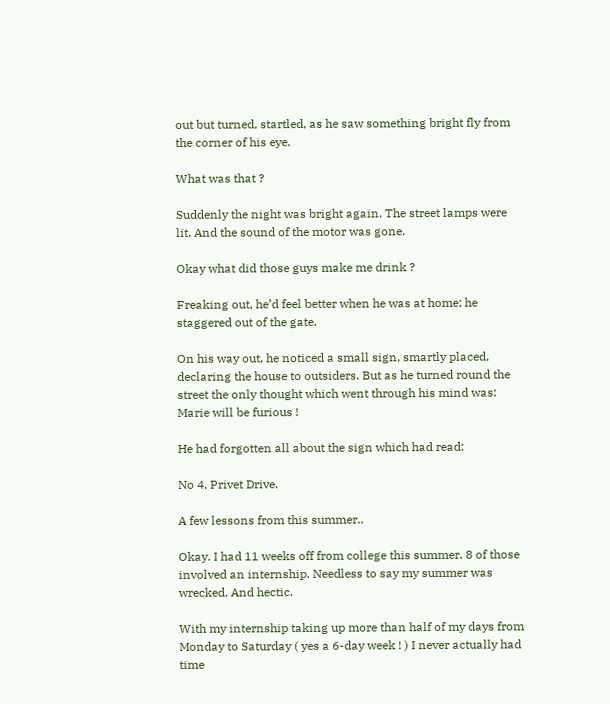out but turned, startled, as he saw something bright fly from the corner of his eye.

What was that ?

Suddenly the night was bright again. The street lamps were lit. And the sound of the motor was gone.

Okay what did those guys make me drink ?

Freaking out, he’d feel better when he was at home; he staggered out of the gate.

On his way out, he noticed a small sign, smartly placed, declaring the house to outsiders. But as he turned round the street the only thought which went through his mind was:  Marie will be furious !

He had forgotten all about the sign which had read:

No 4, Privet Drive.

A few lessons from this summer..

Okay. I had 11 weeks off from college this summer. 8 of those involved an internship. Needless to say my summer was wrecked. And hectic.

With my internship taking up more than half of my days from Monday to Saturday ( yes a 6-day week ! ) I never actually had time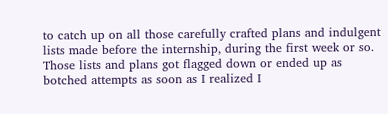to catch up on all those carefully crafted plans and indulgent lists made before the internship, during the first week or so. Those lists and plans got flagged down or ended up as botched attempts as soon as I realized I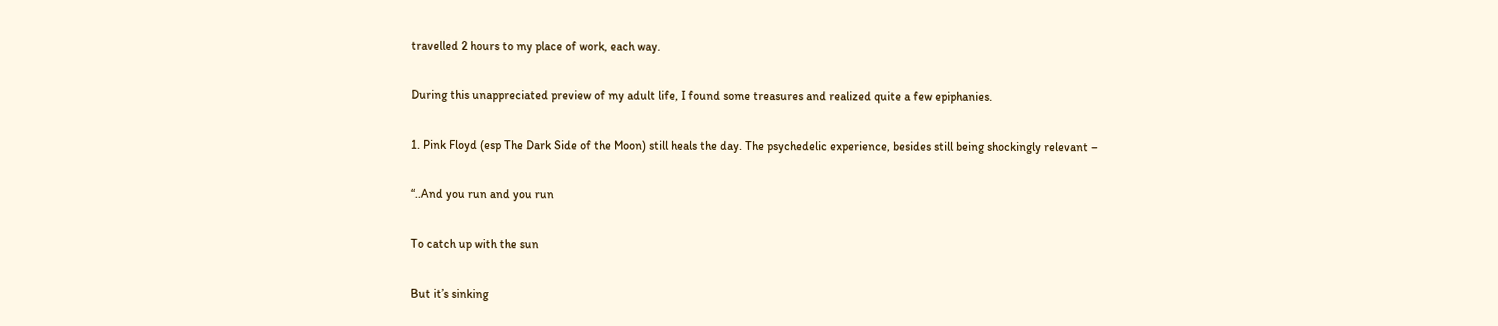travelled 2 hours to my place of work, each way.

During this unappreciated preview of my adult life, I found some treasures and realized quite a few epiphanies.

1. Pink Floyd (esp The Dark Side of the Moon) still heals the day. The psychedelic experience, besides still being shockingly relevant –

“..And you run and you run

To catch up with the sun

But it’s sinking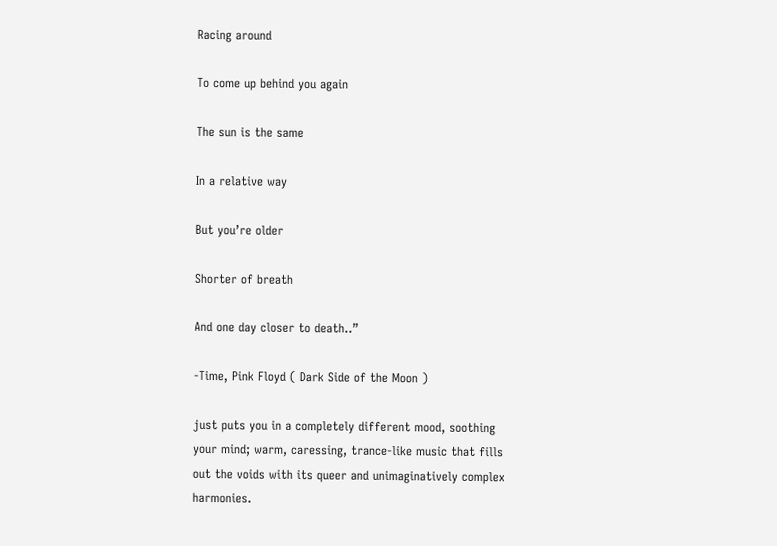Racing around

To come up behind you again

The sun is the same

In a relative way

But you’re older

Shorter of breath

And one day closer to death..”

-Time, Pink Floyd ( Dark Side of the Moon )

just puts you in a completely different mood, soothing your mind; warm, caressing, trance-like music that fills out the voids with its queer and unimaginatively complex harmonies.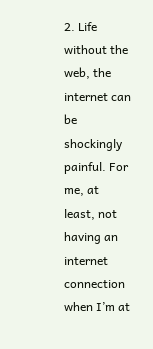2. Life without the web, the internet can be shockingly painful. For me, at least, not having an internet connection when I’m at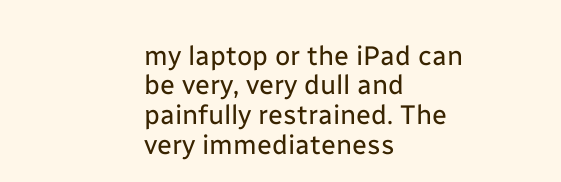my laptop or the iPad can be very, very dull and painfully restrained. The very immediateness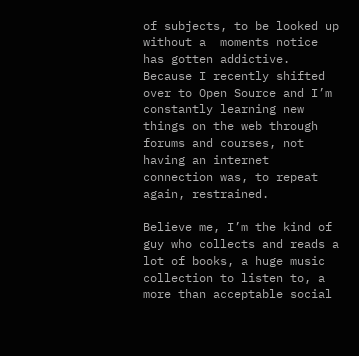of subjects, to be looked up without a  moments notice has gotten addictive. Because I recently shifted over to Open Source and I’m constantly learning new things on the web through forums and courses, not having an internet connection was, to repeat again, restrained.

Believe me, I’m the kind of guy who collects and reads a lot of books, a huge music collection to listen to, a more than acceptable social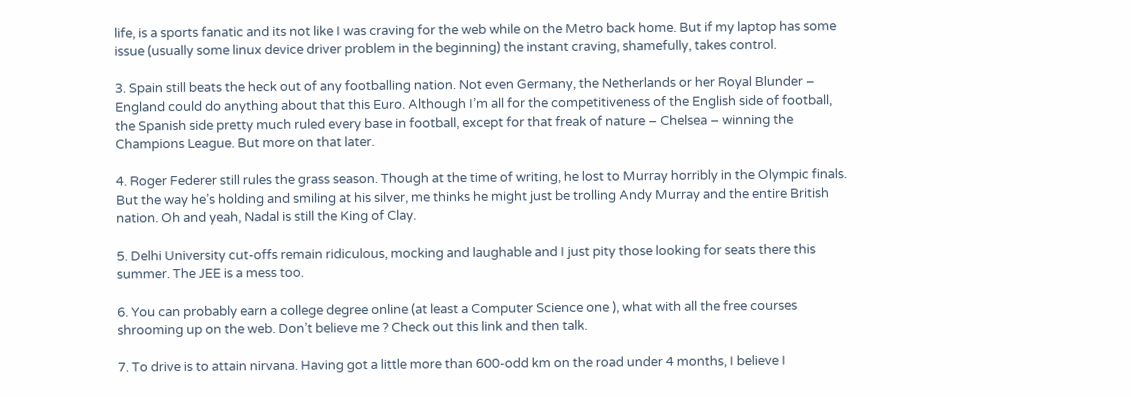life, is a sports fanatic and its not like I was craving for the web while on the Metro back home. But if my laptop has some issue (usually some linux device driver problem in the beginning) the instant craving, shamefully, takes control.

3. Spain still beats the heck out of any footballing nation. Not even Germany, the Netherlands or her Royal Blunder – England could do anything about that this Euro. Although I’m all for the competitiveness of the English side of football, the Spanish side pretty much ruled every base in football, except for that freak of nature – Chelsea – winning the Champions League. But more on that later.

4. Roger Federer still rules the grass season. Though at the time of writing, he lost to Murray horribly in the Olympic finals. But the way he’s holding and smiling at his silver, me thinks he might just be trolling Andy Murray and the entire British nation. Oh and yeah, Nadal is still the King of Clay.

5. Delhi University cut-offs remain ridiculous, mocking and laughable and I just pity those looking for seats there this summer. The JEE is a mess too.

6. You can probably earn a college degree online (at least a Computer Science one ), what with all the free courses shrooming up on the web. Don’t believe me ? Check out this link and then talk.

7. To drive is to attain nirvana. Having got a little more than 600-odd km on the road under 4 months, I believe I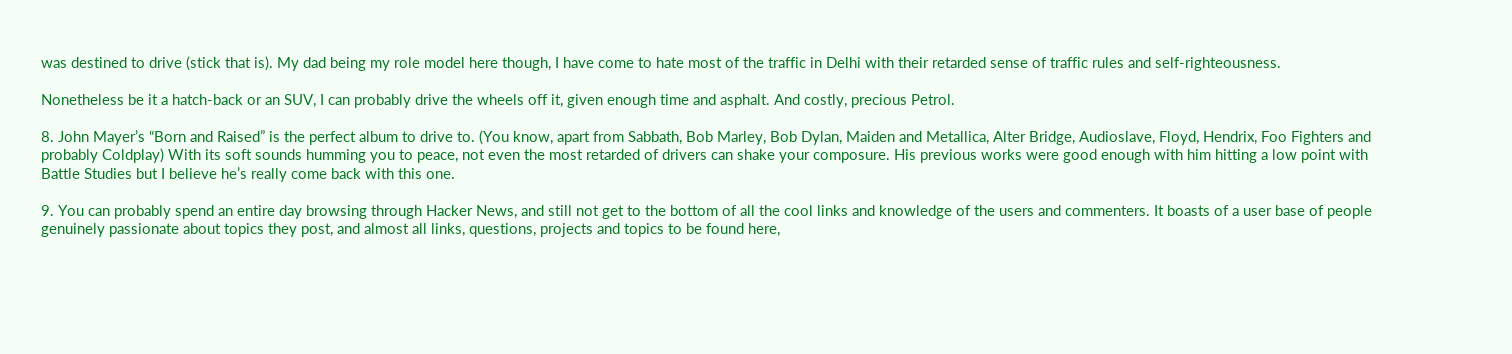was destined to drive (stick that is). My dad being my role model here though, I have come to hate most of the traffic in Delhi with their retarded sense of traffic rules and self-righteousness.

Nonetheless be it a hatch-back or an SUV, I can probably drive the wheels off it, given enough time and asphalt. And costly, precious Petrol.

8. John Mayer’s “Born and Raised” is the perfect album to drive to. (You know, apart from Sabbath, Bob Marley, Bob Dylan, Maiden and Metallica, Alter Bridge, Audioslave, Floyd, Hendrix, Foo Fighters and probably Coldplay) With its soft sounds humming you to peace, not even the most retarded of drivers can shake your composure. His previous works were good enough with him hitting a low point with Battle Studies but I believe he’s really come back with this one.

9. You can probably spend an entire day browsing through Hacker News, and still not get to the bottom of all the cool links and knowledge of the users and commenters. It boasts of a user base of people genuinely passionate about topics they post, and almost all links, questions, projects and topics to be found here,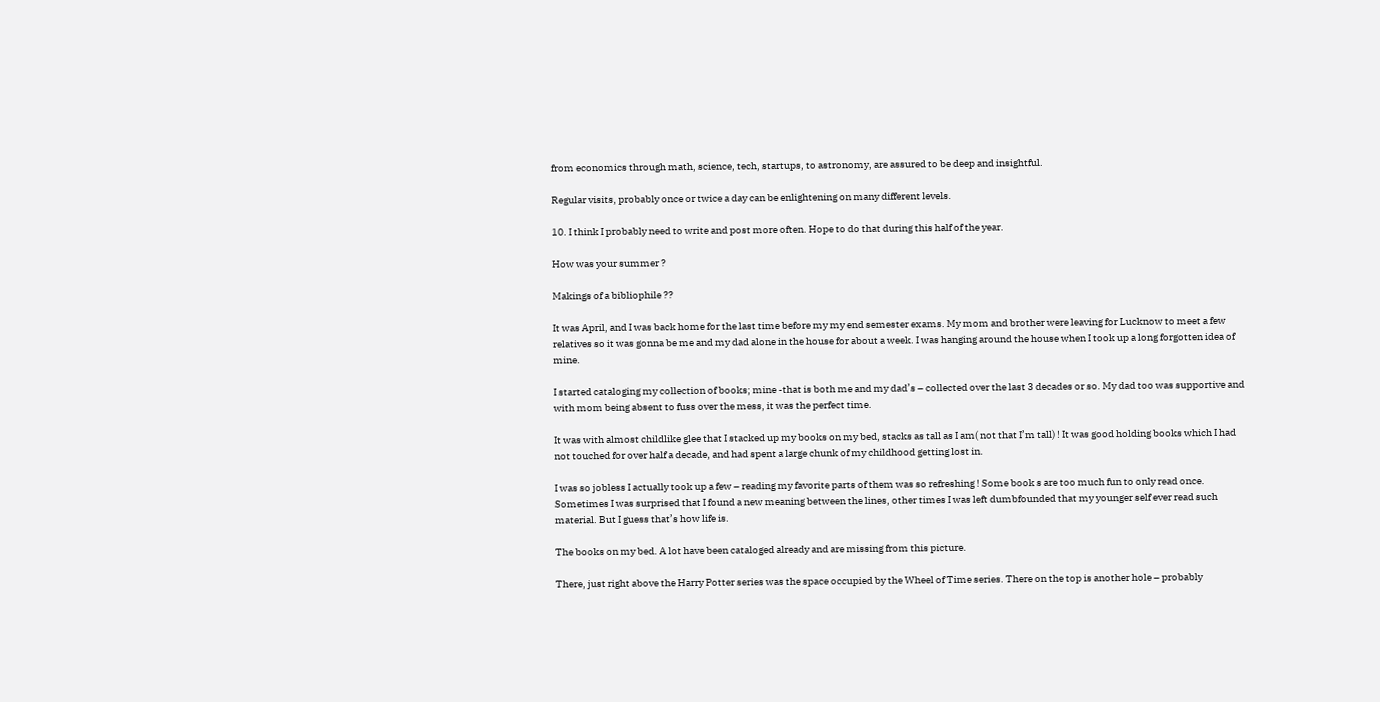from economics through math, science, tech, startups, to astronomy, are assured to be deep and insightful.

Regular visits, probably once or twice a day can be enlightening on many different levels.

10. I think I probably need to write and post more often. Hope to do that during this half of the year.

How was your summer ?

Makings of a bibliophile ??

It was April, and I was back home for the last time before my my end semester exams. My mom and brother were leaving for Lucknow to meet a few relatives so it was gonna be me and my dad alone in the house for about a week. I was hanging around the house when I took up a long forgotten idea of mine.

I started cataloging my collection of books; mine -that is both me and my dad’s – collected over the last 3 decades or so. My dad too was supportive and with mom being absent to fuss over the mess, it was the perfect time.

It was with almost childlike glee that I stacked up my books on my bed, stacks as tall as I am( not that I’m tall) ! It was good holding books which I had not touched for over half a decade, and had spent a large chunk of my childhood getting lost in.

I was so jobless I actually took up a few – reading my favorite parts of them was so refreshing ! Some book s are too much fun to only read once. Sometimes I was surprised that I found a new meaning between the lines, other times I was left dumbfounded that my younger self ever read such material. But I guess that’s how life is.

The books on my bed. A lot have been cataloged already and are missing from this picture.

There, just right above the Harry Potter series was the space occupied by the Wheel of Time series. There on the top is another hole – probably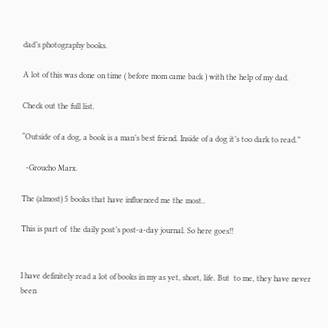dad’s photography books.

A lot of this was done on time ( before mom came back ) with the help of my dad.

Check out the full list.

“Outside of a dog, a book is a man’s best friend. Inside of a dog it’s too dark to read.”

  -Groucho Marx.

The (almost) 5 books that have influenced me the most..

This is part of  the daily post’s post-a-day journal. So here goes!!


I have definitely read a lot of books in my as yet, short, life. But  to me, they have never been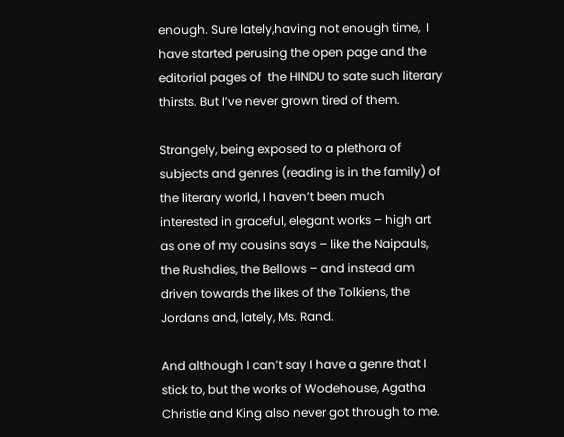enough. Sure lately,having not enough time,  I have started perusing the open page and the editorial pages of  the HINDU to sate such literary thirsts. But I’ve never grown tired of them.

Strangely, being exposed to a plethora of subjects and genres (reading is in the family) of the literary world, I haven’t been much interested in graceful, elegant works – high art as one of my cousins says – like the Naipauls, the Rushdies, the Bellows – and instead am driven towards the likes of the Tolkiens, the Jordans and, lately, Ms. Rand.

And although I can’t say I have a genre that I stick to, but the works of Wodehouse, Agatha Christie and King also never got through to me.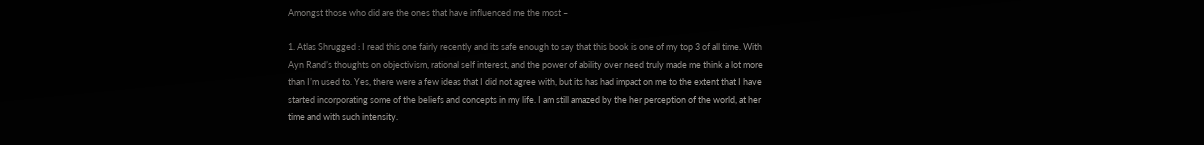Amongst those who did are the ones that have influenced me the most –

1. Atlas Shrugged : I read this one fairly recently and its safe enough to say that this book is one of my top 3 of all time. With Ayn Rand’s thoughts on objectivism, rational self interest, and the power of ability over need truly made me think a lot more than I’m used to. Yes, there were a few ideas that I did not agree with, but its has had impact on me to the extent that I have started incorporating some of the beliefs and concepts in my life. I am still amazed by the her perception of the world, at her time and with such intensity.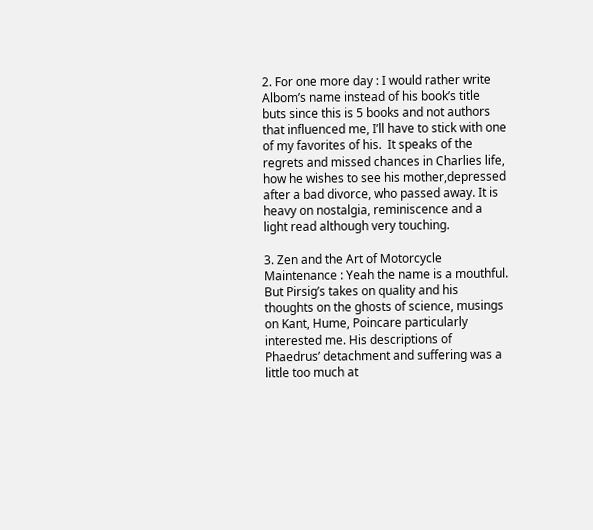2. For one more day : I would rather write Albom’s name instead of his book’s title buts since this is 5 books and not authors that influenced me, I’ll have to stick with one of my favorites of his.  It speaks of the regrets and missed chances in Charlies life, how he wishes to see his mother,depressed after a bad divorce, who passed away. It is heavy on nostalgia, reminiscence and a light read although very touching.

3. Zen and the Art of Motorcycle Maintenance : Yeah the name is a mouthful. But Pirsig’s takes on quality and his thoughts on the ghosts of science, musings on Kant, Hume, Poincare particularly interested me. His descriptions of Phaedrus’ detachment and suffering was a little too much at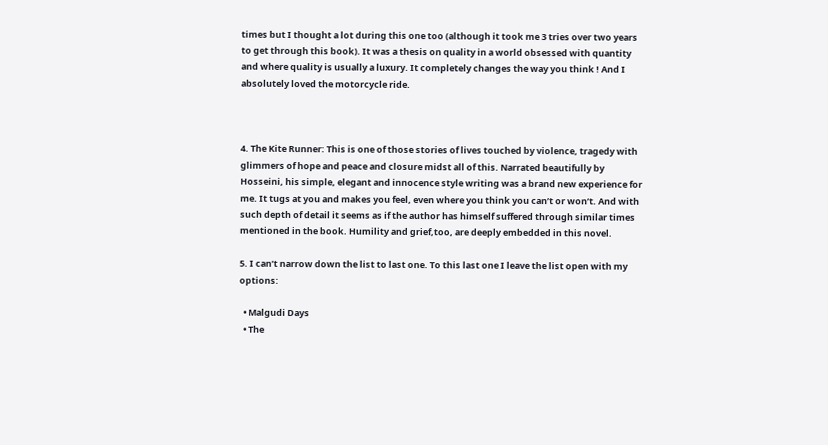times but I thought a lot during this one too (although it took me 3 tries over two years to get through this book). It was a thesis on quality in a world obsessed with quantity and where quality is usually a luxury. It completely changes the way you think ! And I absolutely loved the motorcycle ride.



4. The Kite Runner: This is one of those stories of lives touched by violence, tragedy with glimmers of hope and peace and closure midst all of this. Narrated beautifully by Hosseini, his simple, elegant and innocence style writing was a brand new experience for me. It tugs at you and makes you feel, even where you think you can’t or won’t. And with such depth of detail it seems as if the author has himself suffered through similar times mentioned in the book. Humility and grief,too, are deeply embedded in this novel.

5. I can’t narrow down the list to last one. To this last one I leave the list open with my options:

  • Malgudi Days
  • The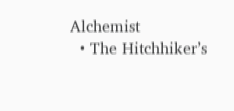Alchemist
  • The Hitchhiker’s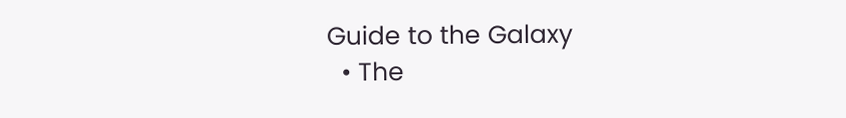Guide to the Galaxy
  • The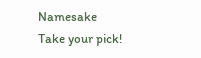Namesake
Take your pick!